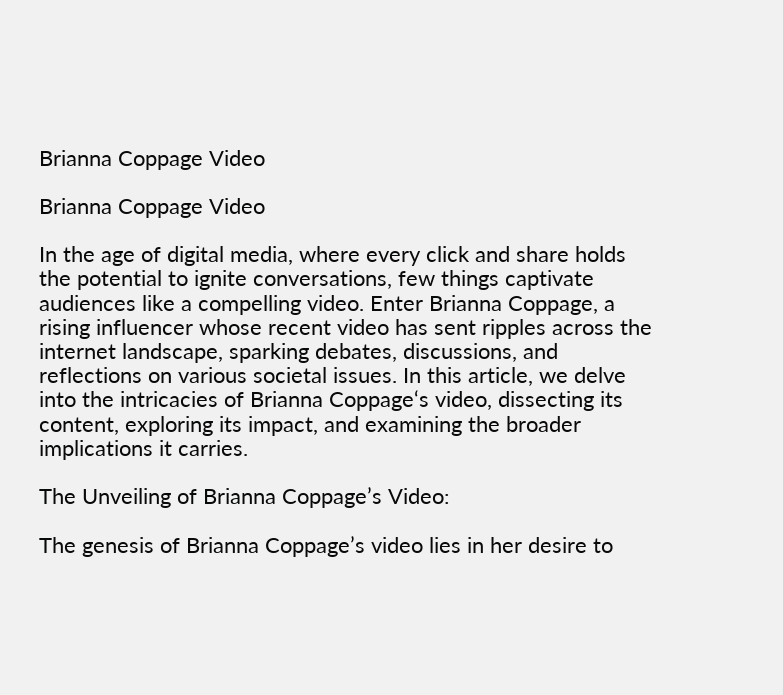Brianna Coppage Video

Brianna Coppage Video

In the age of digital media, where every click and share holds the potential to ignite conversations, few things captivate audiences like a compelling video. Enter Brianna Coppage, a rising influencer whose recent video has sent ripples across the internet landscape, sparking debates, discussions, and reflections on various societal issues. In this article, we delve into the intricacies of Brianna Coppage‘s video, dissecting its content, exploring its impact, and examining the broader implications it carries.

The Unveiling of Brianna Coppage’s Video:

The genesis of Brianna Coppage’s video lies in her desire to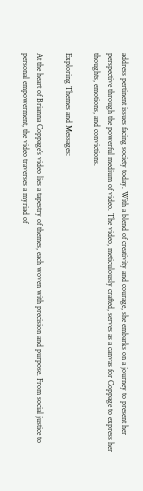address pertinent issues facing society today. With a blend of creativity and courage, she embarks on a journey to present her perspective through the powerful medium of video. The video, meticulously crafted, serves as a canvas for Coppage to express her thoughts, emotions, and convictions.

Exploring Themes and Messages:

At the heart of Brianna Coppage’s video lies a tapestry of themes, each woven with precision and purpose. From social justice to personal empowerment, the video traverses a myriad of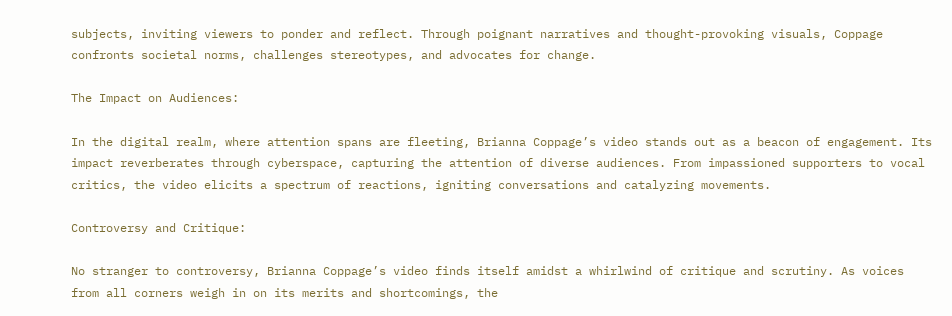subjects, inviting viewers to ponder and reflect. Through poignant narratives and thought-provoking visuals, Coppage confronts societal norms, challenges stereotypes, and advocates for change.

The Impact on Audiences:

In the digital realm, where attention spans are fleeting, Brianna Coppage’s video stands out as a beacon of engagement. Its impact reverberates through cyberspace, capturing the attention of diverse audiences. From impassioned supporters to vocal critics, the video elicits a spectrum of reactions, igniting conversations and catalyzing movements.

Controversy and Critique:

No stranger to controversy, Brianna Coppage’s video finds itself amidst a whirlwind of critique and scrutiny. As voices from all corners weigh in on its merits and shortcomings, the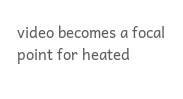video becomes a focal point for heated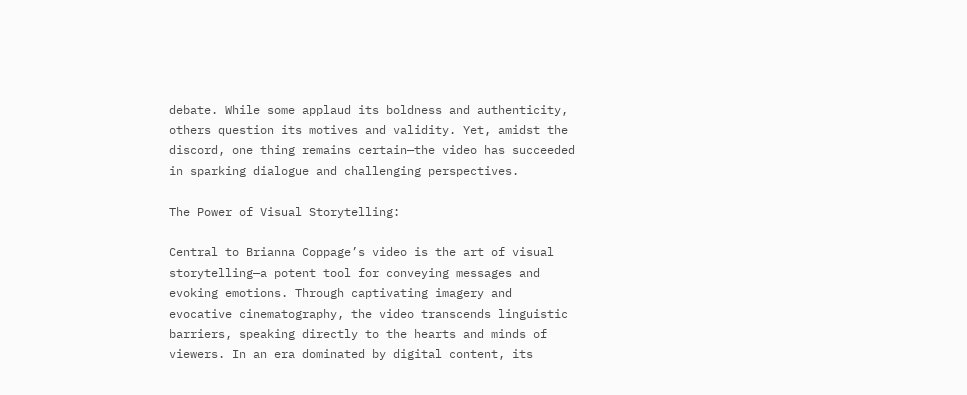debate. While some applaud its boldness and authenticity, others question its motives and validity. Yet, amidst the discord, one thing remains certain—the video has succeeded in sparking dialogue and challenging perspectives.

The Power of Visual Storytelling:

Central to Brianna Coppage’s video is the art of visual storytelling—a potent tool for conveying messages and evoking emotions. Through captivating imagery and evocative cinematography, the video transcends linguistic barriers, speaking directly to the hearts and minds of viewers. In an era dominated by digital content, its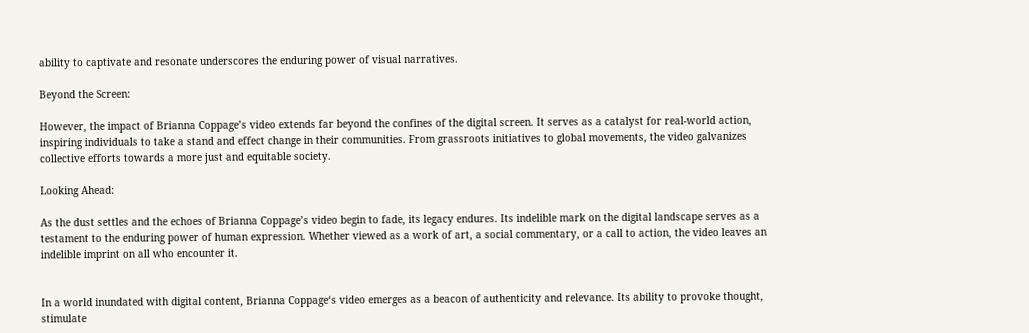ability to captivate and resonate underscores the enduring power of visual narratives.

Beyond the Screen:

However, the impact of Brianna Coppage’s video extends far beyond the confines of the digital screen. It serves as a catalyst for real-world action, inspiring individuals to take a stand and effect change in their communities. From grassroots initiatives to global movements, the video galvanizes collective efforts towards a more just and equitable society.

Looking Ahead:

As the dust settles and the echoes of Brianna Coppage’s video begin to fade, its legacy endures. Its indelible mark on the digital landscape serves as a testament to the enduring power of human expression. Whether viewed as a work of art, a social commentary, or a call to action, the video leaves an indelible imprint on all who encounter it.


In a world inundated with digital content, Brianna Coppage‘s video emerges as a beacon of authenticity and relevance. Its ability to provoke thought, stimulate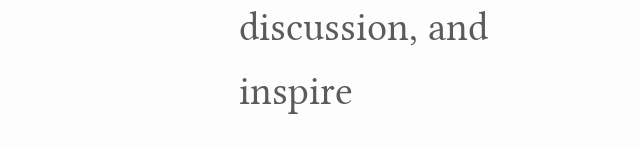discussion, and inspire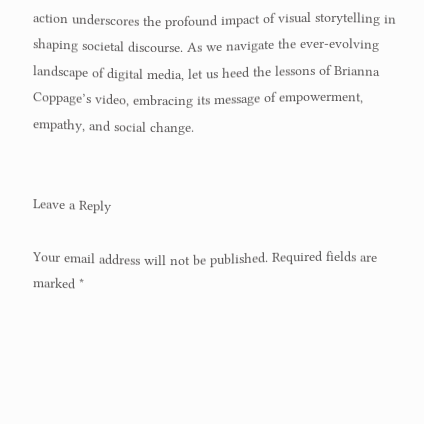action underscores the profound impact of visual storytelling in shaping societal discourse. As we navigate the ever-evolving landscape of digital media, let us heed the lessons of Brianna Coppage’s video, embracing its message of empowerment, empathy, and social change.


Leave a Reply

Your email address will not be published. Required fields are marked *